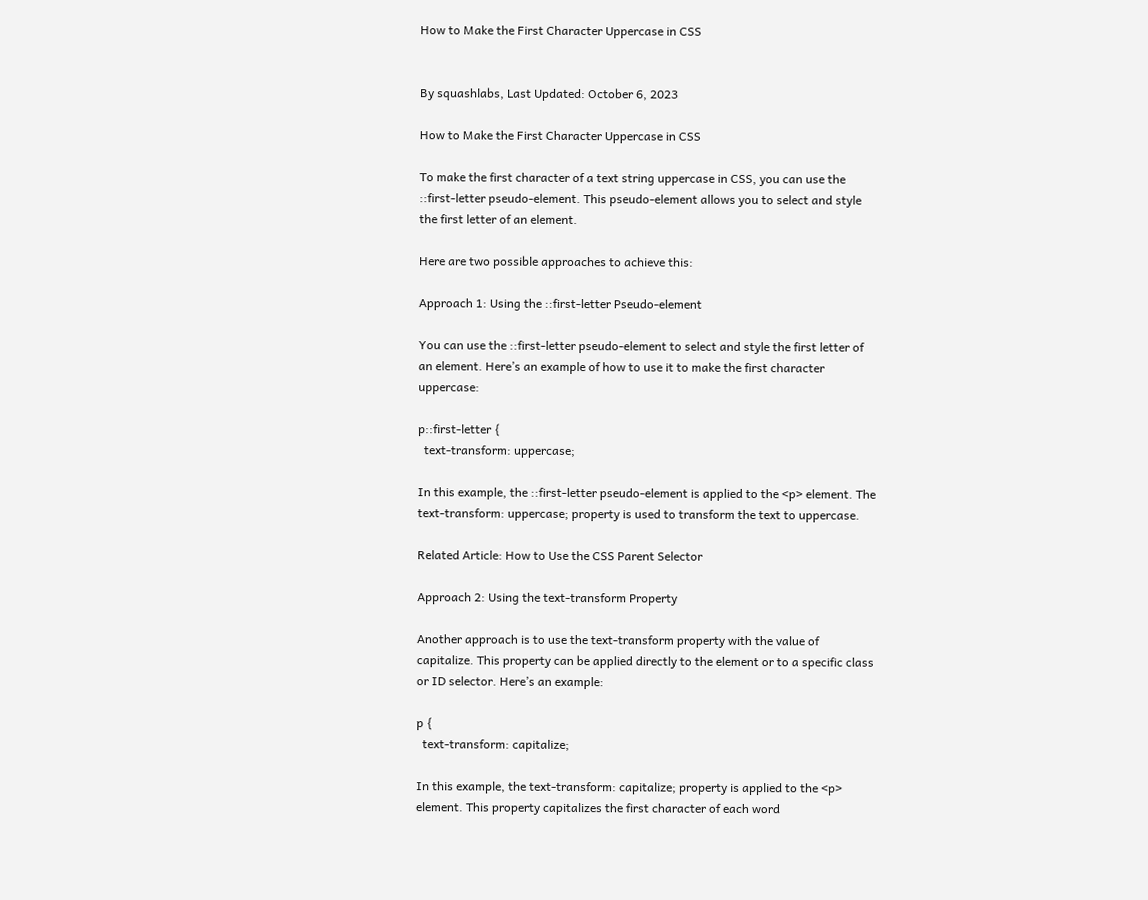How to Make the First Character Uppercase in CSS


By squashlabs, Last Updated: October 6, 2023

How to Make the First Character Uppercase in CSS

To make the first character of a text string uppercase in CSS, you can use the ::first-letter pseudo-element. This pseudo-element allows you to select and style the first letter of an element.

Here are two possible approaches to achieve this:

Approach 1: Using the ::first-letter Pseudo-element

You can use the ::first-letter pseudo-element to select and style the first letter of an element. Here’s an example of how to use it to make the first character uppercase:

p::first-letter {
  text-transform: uppercase;

In this example, the ::first-letter pseudo-element is applied to the <p> element. The text-transform: uppercase; property is used to transform the text to uppercase.

Related Article: How to Use the CSS Parent Selector

Approach 2: Using the text-transform Property

Another approach is to use the text-transform property with the value of capitalize. This property can be applied directly to the element or to a specific class or ID selector. Here’s an example:

p {
  text-transform: capitalize;

In this example, the text-transform: capitalize; property is applied to the <p> element. This property capitalizes the first character of each word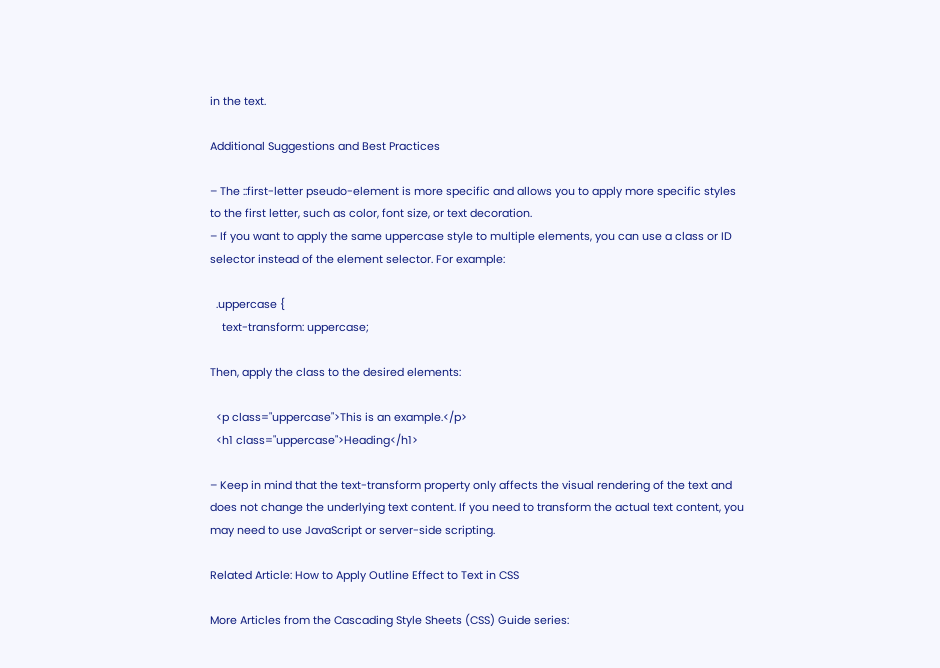in the text.

Additional Suggestions and Best Practices

– The ::first-letter pseudo-element is more specific and allows you to apply more specific styles to the first letter, such as color, font size, or text decoration.
– If you want to apply the same uppercase style to multiple elements, you can use a class or ID selector instead of the element selector. For example:

  .uppercase {
    text-transform: uppercase;

Then, apply the class to the desired elements:

  <p class="uppercase">This is an example.</p>
  <h1 class="uppercase">Heading</h1>

– Keep in mind that the text-transform property only affects the visual rendering of the text and does not change the underlying text content. If you need to transform the actual text content, you may need to use JavaScript or server-side scripting.

Related Article: How to Apply Outline Effect to Text in CSS

More Articles from the Cascading Style Sheets (CSS) Guide series: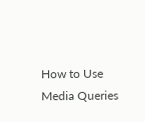How to Use Media Queries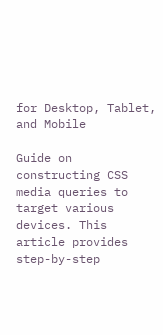for Desktop, Tablet, and Mobile

Guide on constructing CSS media queries to target various devices. This article provides step-by-step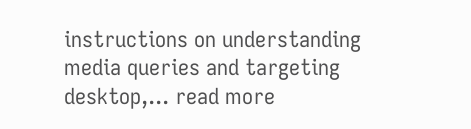instructions on understanding media queries and targeting desktop,... read more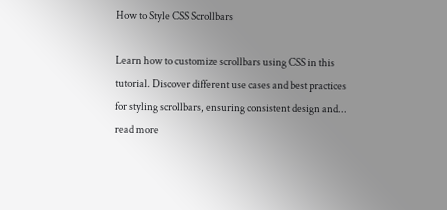How to Style CSS Scrollbars

Learn how to customize scrollbars using CSS in this tutorial. Discover different use cases and best practices for styling scrollbars, ensuring consistent design and... read more